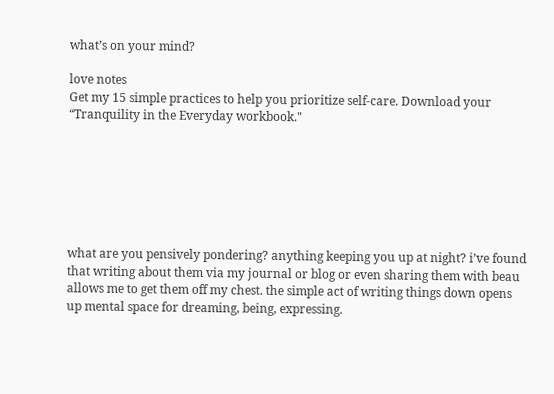what’s on your mind?

love notes
Get my 15 simple practices to help you prioritize self-care. Download your “Tranquility in the Everyday workbook."







what are you pensively pondering? anything keeping you up at night? i’ve found that writing about them via my journal or blog or even sharing them with beau allows me to get them off my chest. the simple act of writing things down opens up mental space for dreaming, being, expressing.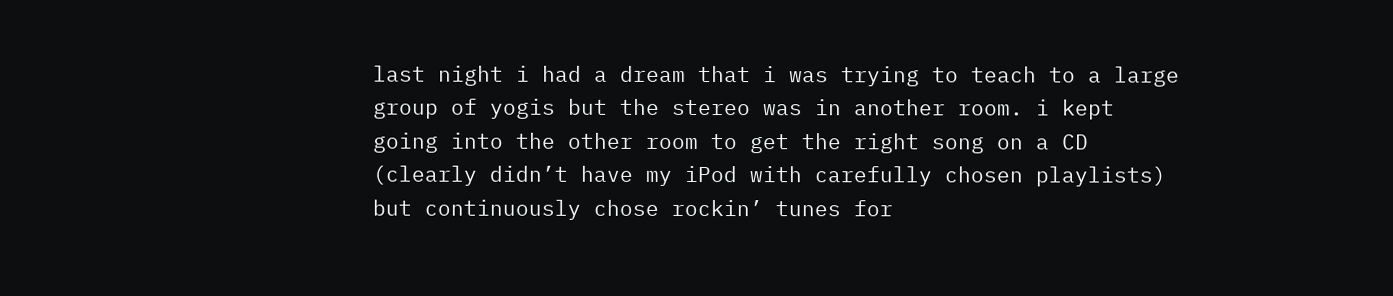last night i had a dream that i was trying to teach to a large group of yogis but the stereo was in another room. i kept going into the other room to get the right song on a CD (clearly didn’t have my iPod with carefully chosen playlists) but continuously chose rockin’ tunes for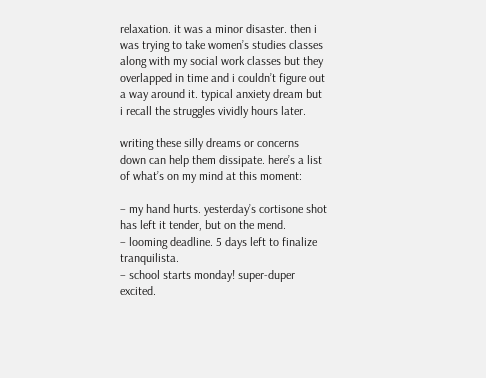relaxation. it was a minor disaster. then i was trying to take women’s studies classes along with my social work classes but they overlapped in time and i couldn’t figure out a way around it. typical anxiety dream but i recall the struggles vividly hours later.

writing these silly dreams or concerns down can help them dissipate. here’s a list of what’s on my mind at this moment:

– my hand hurts. yesterday’s cortisone shot has left it tender, but on the mend.
– looming deadline. 5 days left to finalize tranquilista.
– school starts monday! super-duper excited.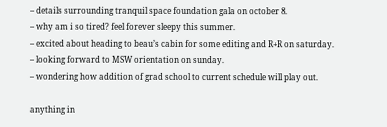– details surrounding tranquil space foundation gala on october 8.
– why am i so tired? feel forever sleepy this summer.
– excited about heading to beau’s cabin for some editing and R+R on saturday.
– looking forward to MSW orientation on sunday.
– wondering how addition of grad school to current schedule will play out.

anything in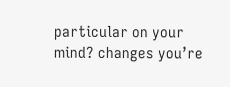particular on your mind? changes you’re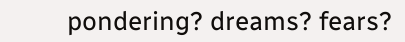pondering? dreams? fears?